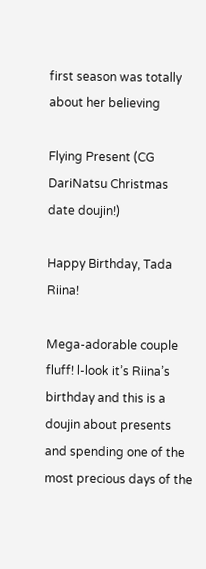first season was totally about her believing

Flying Present (CG DariNatsu Christmas date doujin!)

Happy Birthday, Tada Riina!

Mega-adorable couple fluff! l-look it’s Riina’s birthday and this is a doujin about presents and spending one of the most precious days of the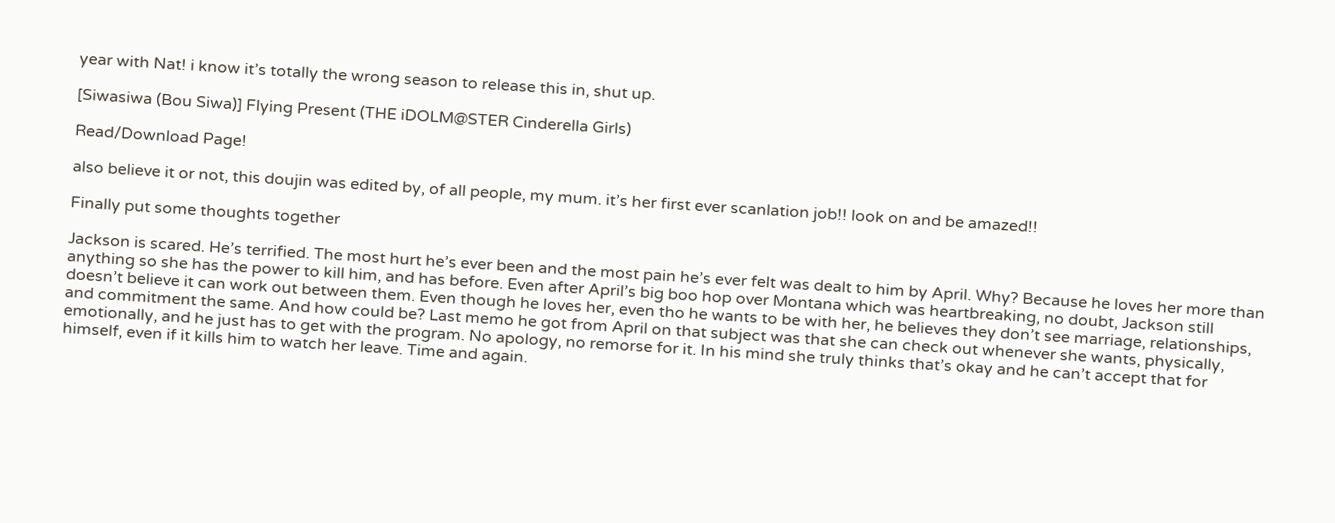year with Nat! i know it’s totally the wrong season to release this in, shut up.

[Siwasiwa (Bou Siwa)] Flying Present (THE iDOLM@STER Cinderella Girls)

Read/Download Page!

also believe it or not, this doujin was edited by, of all people, my mum. it’s her first ever scanlation job!! look on and be amazed!!

Finally put some thoughts together

Jackson is scared. He’s terrified. The most hurt he’s ever been and the most pain he’s ever felt was dealt to him by April. Why? Because he loves her more than anything so she has the power to kill him, and has before. Even after April’s big boo hop over Montana which was heartbreaking, no doubt, Jackson still doesn’t believe it can work out between them. Even though he loves her, even tho he wants to be with her, he believes they don’t see marriage, relationships, and commitment the same. And how could be? Last memo he got from April on that subject was that she can check out whenever she wants, physically, emotionally, and he just has to get with the program. No apology, no remorse for it. In his mind she truly thinks that’s okay and he can’t accept that for himself, even if it kills him to watch her leave. Time and again.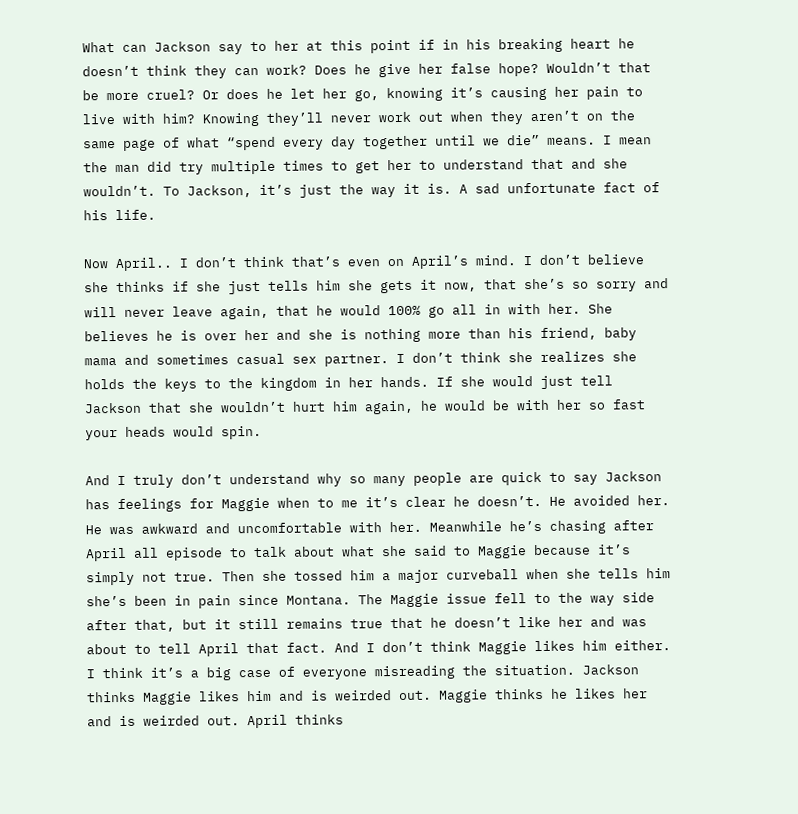What can Jackson say to her at this point if in his breaking heart he doesn’t think they can work? Does he give her false hope? Wouldn’t that be more cruel? Or does he let her go, knowing it’s causing her pain to live with him? Knowing they’ll never work out when they aren’t on the same page of what “spend every day together until we die” means. I mean the man did try multiple times to get her to understand that and she wouldn’t. To Jackson, it’s just the way it is. A sad unfortunate fact of his life.

Now April.. I don’t think that’s even on April’s mind. I don’t believe she thinks if she just tells him she gets it now, that she’s so sorry and will never leave again, that he would 100% go all in with her. She believes he is over her and she is nothing more than his friend, baby mama and sometimes casual sex partner. I don’t think she realizes she holds the keys to the kingdom in her hands. If she would just tell Jackson that she wouldn’t hurt him again, he would be with her so fast your heads would spin.

And I truly don’t understand why so many people are quick to say Jackson has feelings for Maggie when to me it’s clear he doesn’t. He avoided her. He was awkward and uncomfortable with her. Meanwhile he’s chasing after April all episode to talk about what she said to Maggie because it’s simply not true. Then she tossed him a major curveball when she tells him she’s been in pain since Montana. The Maggie issue fell to the way side after that, but it still remains true that he doesn’t like her and was about to tell April that fact. And I don’t think Maggie likes him either. I think it’s a big case of everyone misreading the situation. Jackson thinks Maggie likes him and is weirded out. Maggie thinks he likes her and is weirded out. April thinks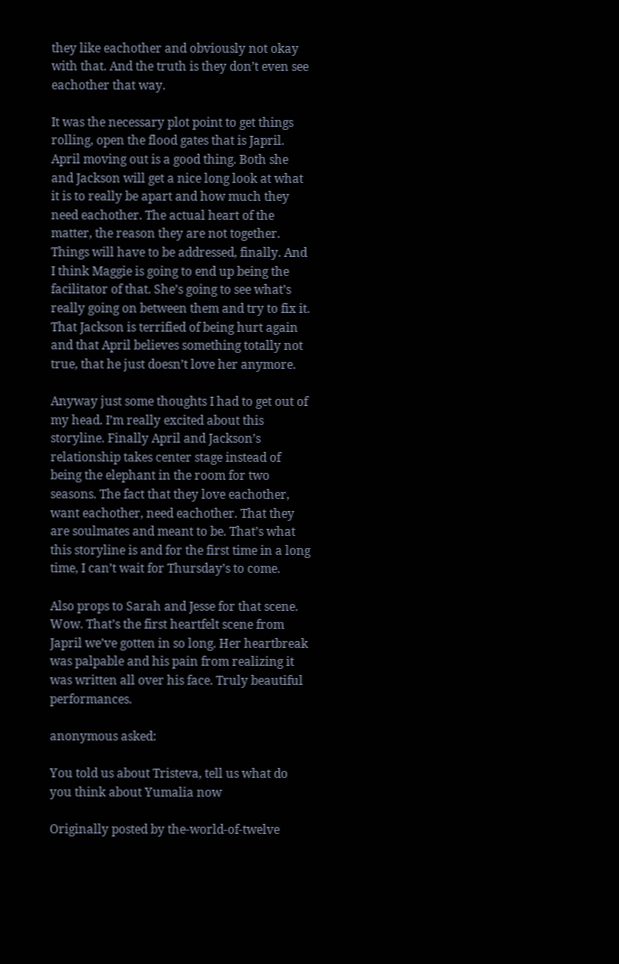they like eachother and obviously not okay with that. And the truth is they don’t even see eachother that way.

It was the necessary plot point to get things rolling, open the flood gates that is Japril. April moving out is a good thing. Both she and Jackson will get a nice long look at what it is to really be apart and how much they need eachother. The actual heart of the matter, the reason they are not together. Things will have to be addressed, finally. And I think Maggie is going to end up being the facilitator of that. She’s going to see what’s really going on between them and try to fix it. That Jackson is terrified of being hurt again and that April believes something totally not true, that he just doesn’t love her anymore.

Anyway just some thoughts I had to get out of my head. I’m really excited about this storyline. Finally April and Jackson’s relationship takes center stage instead of being the elephant in the room for two seasons. The fact that they love eachother, want eachother, need eachother. That they are soulmates and meant to be. That’s what this storyline is and for the first time in a long time, I can’t wait for Thursday’s to come.

Also props to Sarah and Jesse for that scene. Wow. That’s the first heartfelt scene from Japril we’ve gotten in so long. Her heartbreak was palpable and his pain from realizing it was written all over his face. Truly beautiful performances.

anonymous asked:

You told us about Tristeva, tell us what do you think about Yumalia now

Originally posted by the-world-of-twelve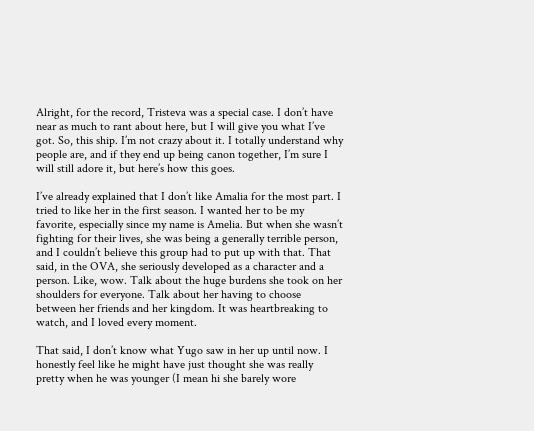Alright, for the record, Tristeva was a special case. I don’t have near as much to rant about here, but I will give you what I’ve got. So, this ship. I’m not crazy about it. I totally understand why people are, and if they end up being canon together, I’m sure I will still adore it, but here’s how this goes.

I’ve already explained that I don’t like Amalia for the most part. I tried to like her in the first season. I wanted her to be my favorite, especially since my name is Amelia. But when she wasn’t fighting for their lives, she was being a generally terrible person, and I couldn’t believe this group had to put up with that. That said, in the OVA, she seriously developed as a character and a person. Like, wow. Talk about the huge burdens she took on her shoulders for everyone. Talk about her having to choose between her friends and her kingdom. It was heartbreaking to watch, and I loved every moment.

That said, I don’t know what Yugo saw in her up until now. I honestly feel like he might have just thought she was really pretty when he was younger (I mean hi she barely wore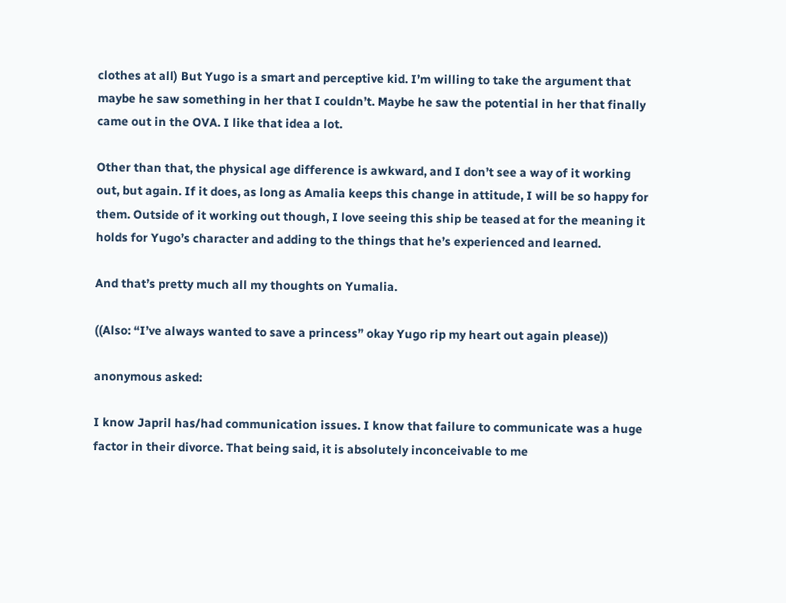clothes at all) But Yugo is a smart and perceptive kid. I’m willing to take the argument that maybe he saw something in her that I couldn’t. Maybe he saw the potential in her that finally came out in the OVA. I like that idea a lot.

Other than that, the physical age difference is awkward, and I don’t see a way of it working out, but again. If it does, as long as Amalia keeps this change in attitude, I will be so happy for them. Outside of it working out though, I love seeing this ship be teased at for the meaning it holds for Yugo’s character and adding to the things that he’s experienced and learned.

And that’s pretty much all my thoughts on Yumalia.

((Also: “I’ve always wanted to save a princess” okay Yugo rip my heart out again please))

anonymous asked:

I know Japril has/had communication issues. I know that failure to communicate was a huge factor in their divorce. That being said, it is absolutely inconceivable to me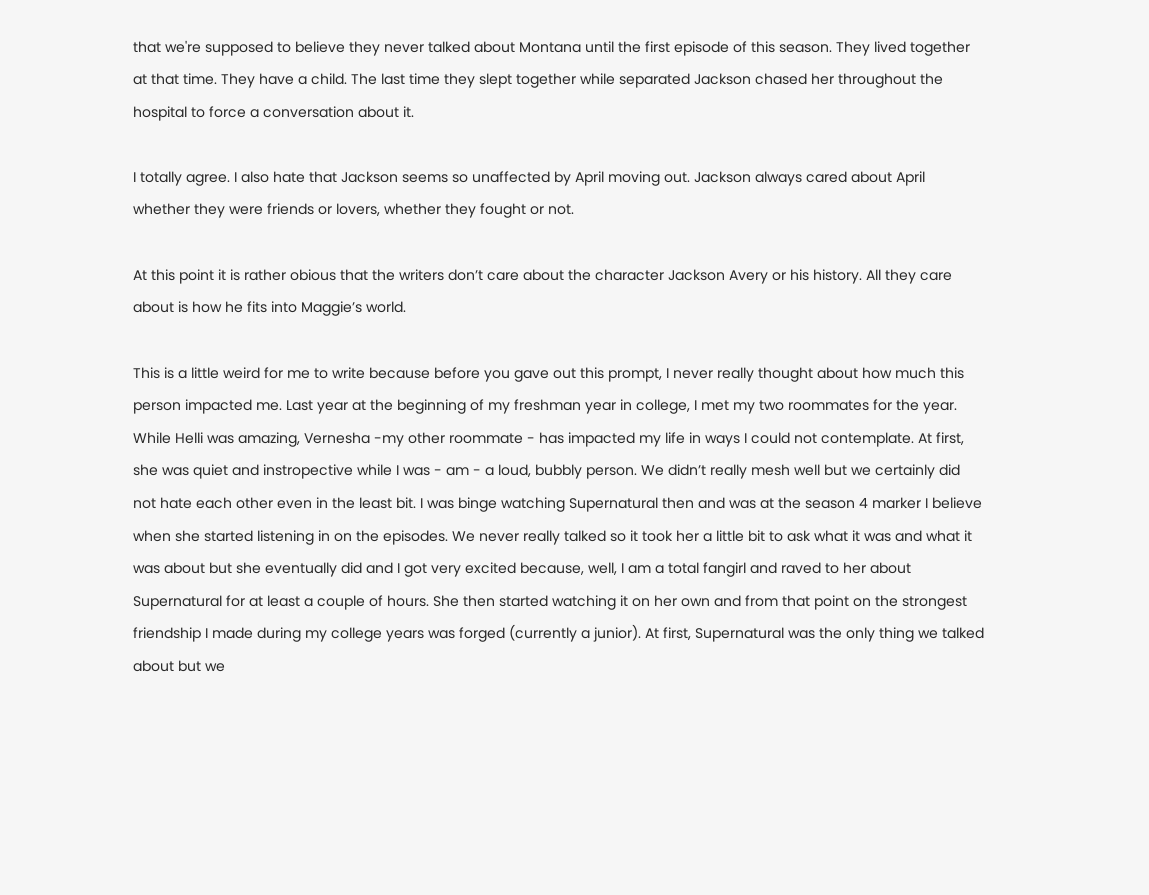that we're supposed to believe they never talked about Montana until the first episode of this season. They lived together at that time. They have a child. The last time they slept together while separated Jackson chased her throughout the hospital to force a conversation about it.

I totally agree. I also hate that Jackson seems so unaffected by April moving out. Jackson always cared about April whether they were friends or lovers, whether they fought or not.

At this point it is rather obious that the writers don’t care about the character Jackson Avery or his history. All they care about is how he fits into Maggie’s world.

This is a little weird for me to write because before you gave out this prompt, I never really thought about how much this person impacted me. Last year at the beginning of my freshman year in college, I met my two roommates for the year. While Helli was amazing, Vernesha -my other roommate - has impacted my life in ways I could not contemplate. At first, she was quiet and instropective while I was - am - a loud, bubbly person. We didn’t really mesh well but we certainly did not hate each other even in the least bit. I was binge watching Supernatural then and was at the season 4 marker I believe when she started listening in on the episodes. We never really talked so it took her a little bit to ask what it was and what it was about but she eventually did and I got very excited because, well, I am a total fangirl and raved to her about Supernatural for at least a couple of hours. She then started watching it on her own and from that point on the strongest friendship I made during my college years was forged (currently a junior). At first, Supernatural was the only thing we talked about but we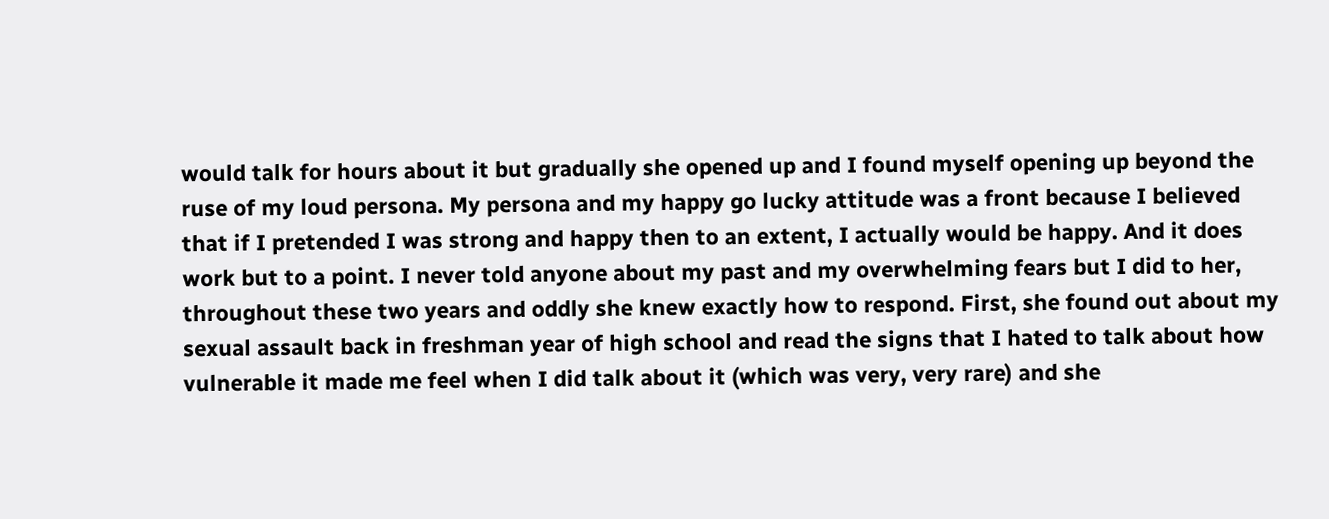would talk for hours about it but gradually she opened up and I found myself opening up beyond the ruse of my loud persona. My persona and my happy go lucky attitude was a front because I believed that if I pretended I was strong and happy then to an extent, I actually would be happy. And it does work but to a point. I never told anyone about my past and my overwhelming fears but I did to her, throughout these two years and oddly she knew exactly how to respond. First, she found out about my sexual assault back in freshman year of high school and read the signs that I hated to talk about how vulnerable it made me feel when I did talk about it (which was very, very rare) and she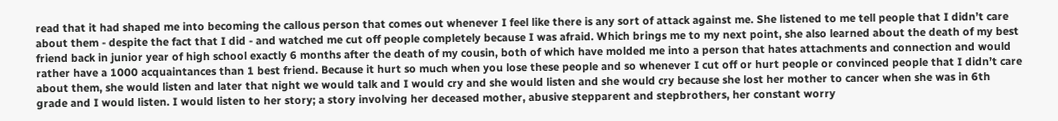read that it had shaped me into becoming the callous person that comes out whenever I feel like there is any sort of attack against me. She listened to me tell people that I didn’t care about them - despite the fact that I did - and watched me cut off people completely because I was afraid. Which brings me to my next point, she also learned about the death of my best friend back in junior year of high school exactly 6 months after the death of my cousin, both of which have molded me into a person that hates attachments and connection and would rather have a 1000 acquaintances than 1 best friend. Because it hurt so much when you lose these people and so whenever I cut off or hurt people or convinced people that I didn’t care about them, she would listen and later that night we would talk and I would cry and she would listen and she would cry because she lost her mother to cancer when she was in 6th grade and I would listen. I would listen to her story; a story involving her deceased mother, abusive stepparent and stepbrothers, her constant worry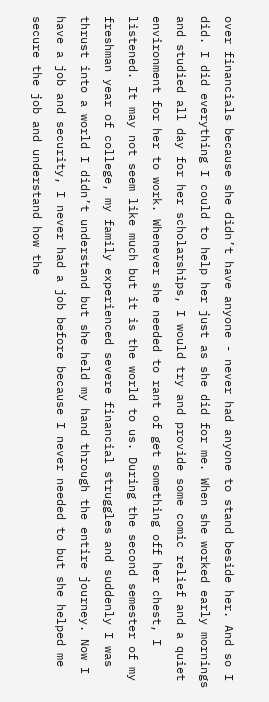over financials because she didn’t have anyone - never had anyone to stand beside her. And so I did. I did everything I could to help her just as she did for me. When she worked early mornings and studied all day for her scholarships, I would try and provide some comic relief and a quiet environment for her to work. Whenever she needed to rant of get something off her chest, I listened. It may not seem like much but it is the world to us. During the second semester of my freshman year of college, my family experienced severe financial struggles and suddenly I was thrust into a world I didn’t understand but she held my hand through the entire journey. Now I have a job and security, I never had a job before because I never needed to but she helped me secure the job and understand how the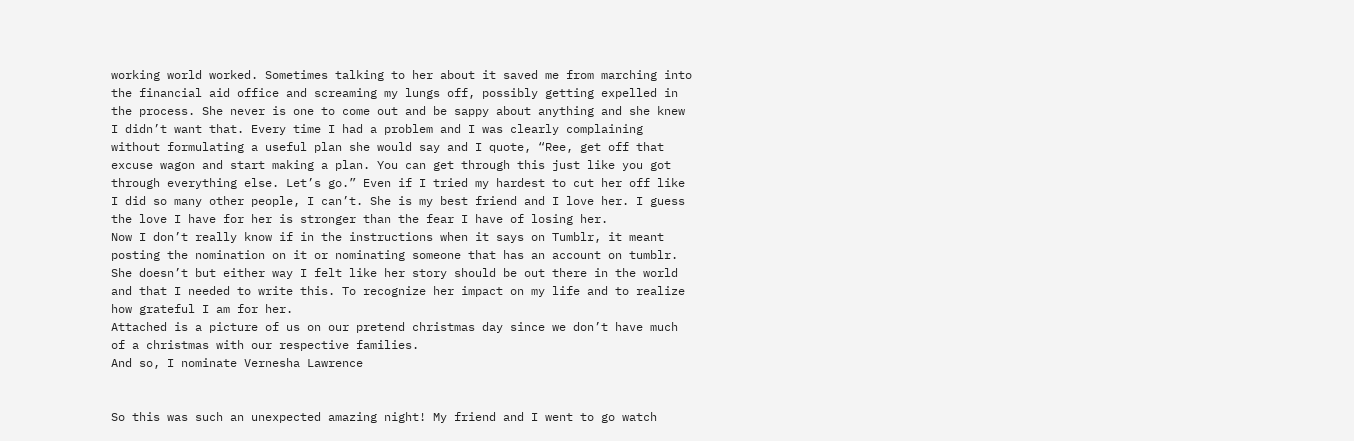working world worked. Sometimes talking to her about it saved me from marching into the financial aid office and screaming my lungs off, possibly getting expelled in the process. She never is one to come out and be sappy about anything and she knew I didn’t want that. Every time I had a problem and I was clearly complaining without formulating a useful plan she would say and I quote, “Ree, get off that excuse wagon and start making a plan. You can get through this just like you got through everything else. Let’s go.” Even if I tried my hardest to cut her off like I did so many other people, I can’t. She is my best friend and I love her. I guess the love I have for her is stronger than the fear I have of losing her.
Now I don’t really know if in the instructions when it says on Tumblr, it meant posting the nomination on it or nominating someone that has an account on tumblr. She doesn’t but either way I felt like her story should be out there in the world and that I needed to write this. To recognize her impact on my life and to realize how grateful I am for her.
Attached is a picture of us on our pretend christmas day since we don’t have much of a christmas with our respective families.
And so, I nominate Vernesha Lawrence


So this was such an unexpected amazing night! My friend and I went to go watch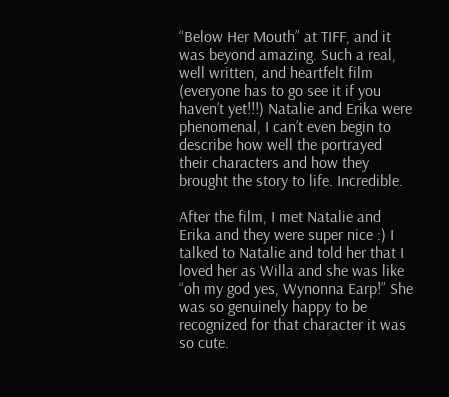“Below Her Mouth” at TIFF, and it was beyond amazing. Such a real, well written, and heartfelt film (everyone has to go see it if you haven’t yet!!!) Natalie and Erika were phenomenal, I can’t even begin to describe how well the portrayed their characters and how they brought the story to life. Incredible.

After the film, I met Natalie and Erika and they were super nice :) I talked to Natalie and told her that I loved her as Willa and she was like “oh my god yes, Wynonna Earp!” She was so genuinely happy to be recognized for that character it was so cute.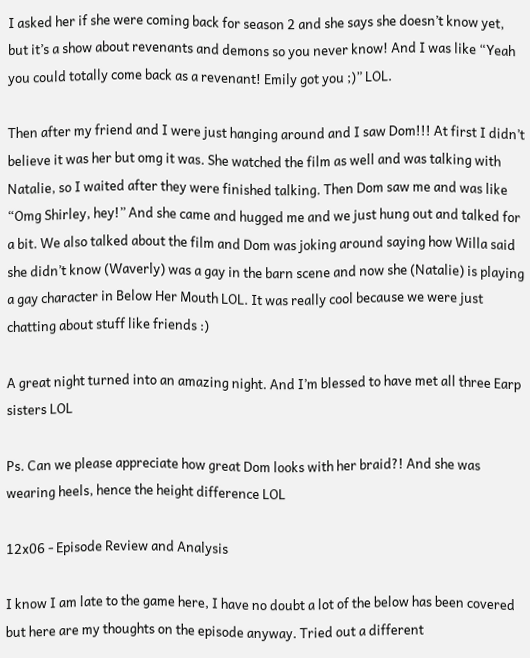I asked her if she were coming back for season 2 and she says she doesn’t know yet, but it’s a show about revenants and demons so you never know! And I was like “Yeah you could totally come back as a revenant! Emily got you ;)” LOL.

Then after my friend and I were just hanging around and I saw Dom!!! At first I didn’t believe it was her but omg it was. She watched the film as well and was talking with Natalie, so I waited after they were finished talking. Then Dom saw me and was like “Omg Shirley, hey!” And she came and hugged me and we just hung out and talked for a bit. We also talked about the film and Dom was joking around saying how Willa said she didn’t know (Waverly) was a gay in the barn scene and now she (Natalie) is playing a gay character in Below Her Mouth LOL. It was really cool because we were just chatting about stuff like friends :)

A great night turned into an amazing night. And I’m blessed to have met all three Earp sisters LOL

Ps. Can we please appreciate how great Dom looks with her braid?! And she was wearing heels, hence the height difference LOL

12x06 - Episode Review and Analysis

I know I am late to the game here, I have no doubt a lot of the below has been covered but here are my thoughts on the episode anyway. Tried out a different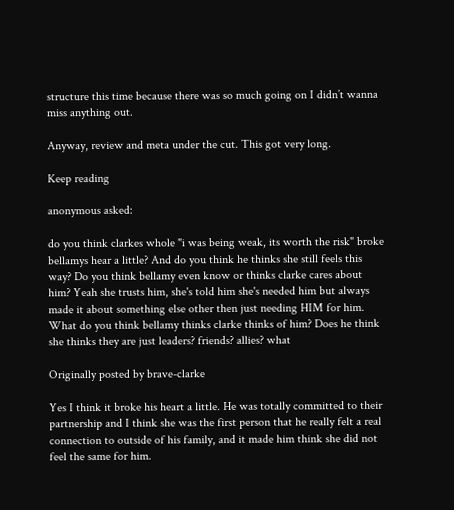structure this time because there was so much going on I didn’t wanna miss anything out.

Anyway, review and meta under the cut. This got very long.

Keep reading

anonymous asked:

do you think clarkes whole "i was being weak, its worth the risk" broke bellamys hear a little? And do you think he thinks she still feels this way? Do you think bellamy even know or thinks clarke cares about him? Yeah she trusts him, she's told him she's needed him but always made it about something else other then just needing HIM for him. What do you think bellamy thinks clarke thinks of him? Does he think she thinks they are just leaders? friends? allies? what

Originally posted by brave-clarke

Yes I think it broke his heart a little. He was totally committed to their partnership and I think she was the first person that he really felt a real connection to outside of his family, and it made him think she did not feel the same for him.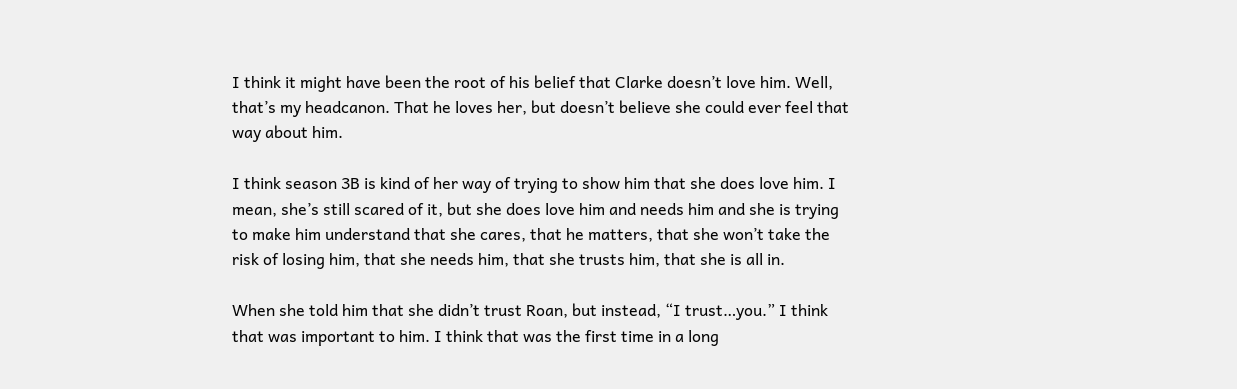I think it might have been the root of his belief that Clarke doesn’t love him. Well, that’s my headcanon. That he loves her, but doesn’t believe she could ever feel that way about him.

I think season 3B is kind of her way of trying to show him that she does love him. I mean, she’s still scared of it, but she does love him and needs him and she is trying to make him understand that she cares, that he matters, that she won’t take the risk of losing him, that she needs him, that she trusts him, that she is all in.

When she told him that she didn’t trust Roan, but instead, “I trust…you.” I think that was important to him. I think that was the first time in a long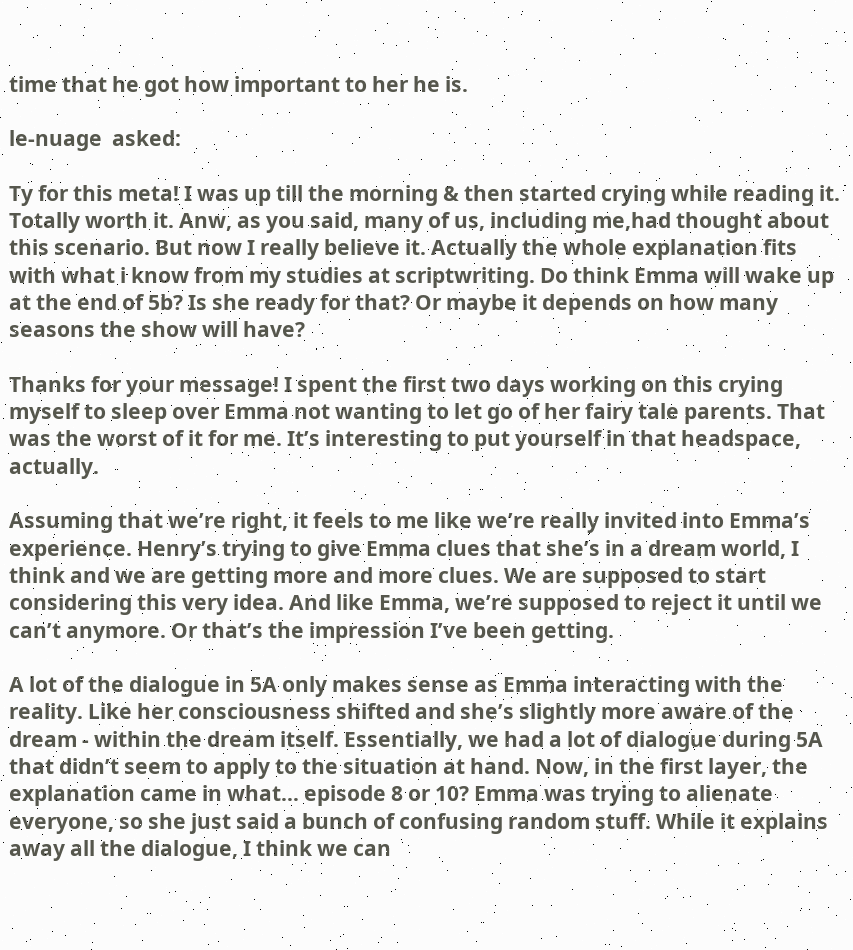time that he got how important to her he is.

le-nuage  asked:

Ty for this meta! I was up till the morning & then started crying while reading it. Totally worth it. Anw, as you said, many of us, including me,had thought about this scenario. But now I really believe it. Actually the whole explanation fits with what i know from my studies at scriptwriting. Do think Emma will wake up at the end of 5b? Is she ready for that? Or maybe it depends on how many seasons the show will have?

Thanks for your message! I spent the first two days working on this crying myself to sleep over Emma not wanting to let go of her fairy tale parents. That was the worst of it for me. It’s interesting to put yourself in that headspace, actually.

Assuming that we’re right, it feels to me like we’re really invited into Emma’s experience. Henry’s trying to give Emma clues that she’s in a dream world, I think and we are getting more and more clues. We are supposed to start considering this very idea. And like Emma, we’re supposed to reject it until we can’t anymore. Or that’s the impression I’ve been getting.

A lot of the dialogue in 5A only makes sense as Emma interacting with the reality. Like her consciousness shifted and she’s slightly more aware of the dream - within the dream itself. Essentially, we had a lot of dialogue during 5A that didn’t seem to apply to the situation at hand. Now, in the first layer, the explanation came in what… episode 8 or 10? Emma was trying to alienate everyone, so she just said a bunch of confusing random stuff. While it explains away all the dialogue, I think we can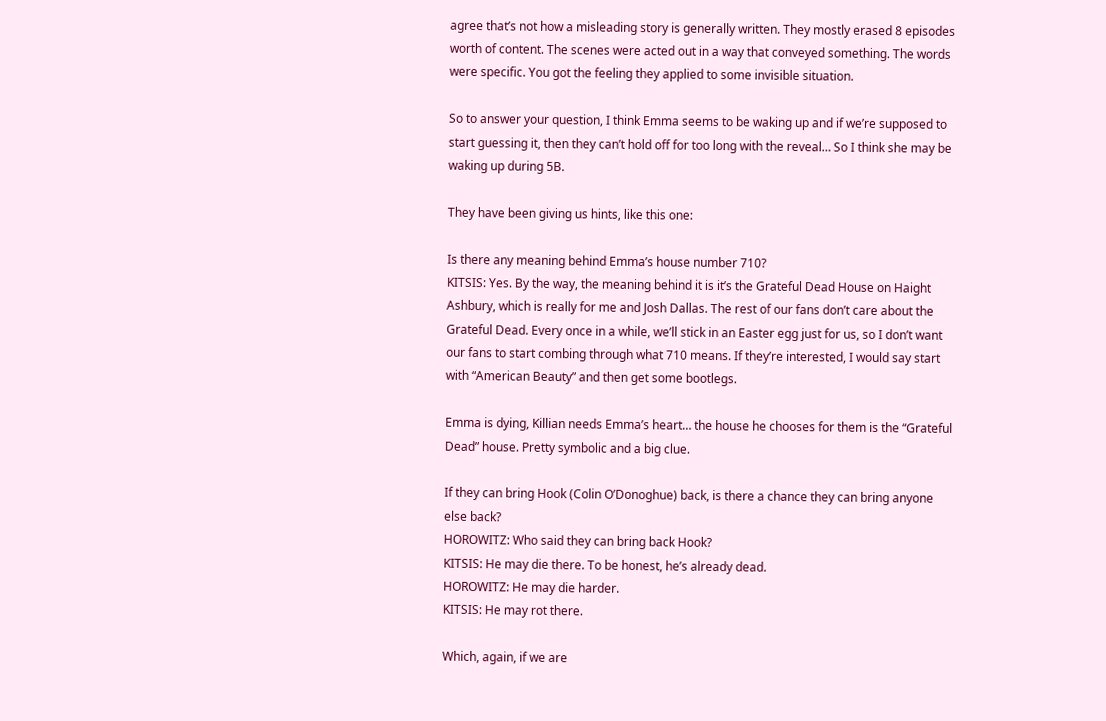agree that’s not how a misleading story is generally written. They mostly erased 8 episodes worth of content. The scenes were acted out in a way that conveyed something. The words were specific. You got the feeling they applied to some invisible situation.

So to answer your question, I think Emma seems to be waking up and if we’re supposed to start guessing it, then they can’t hold off for too long with the reveal… So I think she may be waking up during 5B.

They have been giving us hints, like this one:

Is there any meaning behind Emma’s house number 710?
KITSIS: Yes. By the way, the meaning behind it is it’s the Grateful Dead House on Haight Ashbury, which is really for me and Josh Dallas. The rest of our fans don’t care about the Grateful Dead. Every once in a while, we’ll stick in an Easter egg just for us, so I don’t want our fans to start combing through what 710 means. If they’re interested, I would say start with “American Beauty” and then get some bootlegs.

Emma is dying, Killian needs Emma’s heart… the house he chooses for them is the “Grateful Dead” house. Pretty symbolic and a big clue.

If they can bring Hook (Colin O’Donoghue) back, is there a chance they can bring anyone else back?
HOROWITZ: Who said they can bring back Hook?
KITSIS: He may die there. To be honest, he’s already dead.
HOROWITZ: He may die harder.
KITSIS: He may rot there.

Which, again, if we are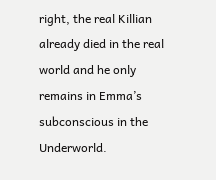right, the real Killian already died in the real world and he only remains in Emma’s subconscious in the Underworld.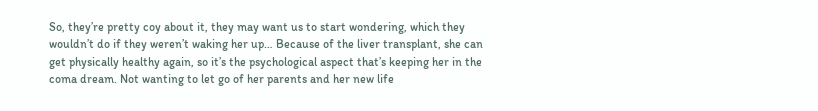So, they’re pretty coy about it, they may want us to start wondering, which they wouldn’t do if they weren’t waking her up… Because of the liver transplant, she can get physically healthy again, so it’s the psychological aspect that’s keeping her in the coma dream. Not wanting to let go of her parents and her new life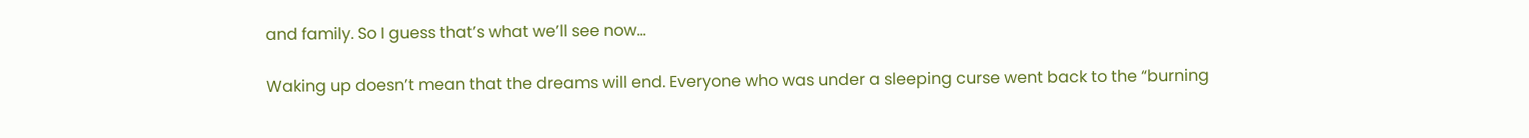and family. So I guess that’s what we’ll see now…

Waking up doesn’t mean that the dreams will end. Everyone who was under a sleeping curse went back to the “burning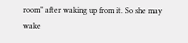room” after waking up from it. So she may wake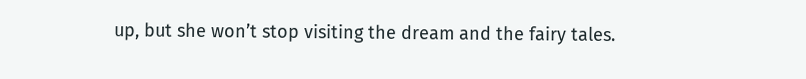up, but she won’t stop visiting the dream and the fairy tales.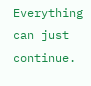Everything can just continue.